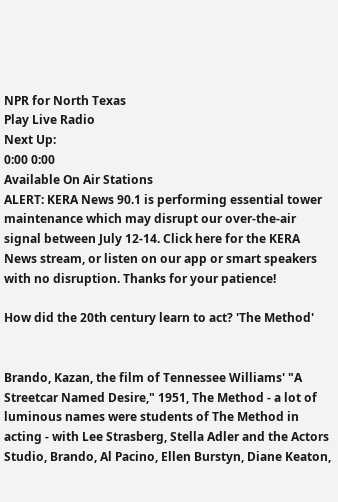NPR for North Texas
Play Live Radio
Next Up:
0:00 0:00
Available On Air Stations
ALERT: KERA News 90.1 is performing essential tower maintenance which may disrupt our over-the-air signal between July 12-14. Click here for the KERA News stream, or listen on our app or smart speakers with no disruption. Thanks for your patience!

How did the 20th century learn to act? 'The Method'


Brando, Kazan, the film of Tennessee Williams' "A Streetcar Named Desire," 1951, The Method - a lot of luminous names were students of The Method in acting - with Lee Strasberg, Stella Adler and the Actors Studio, Brando, Al Pacino, Ellen Burstyn, Diane Keaton,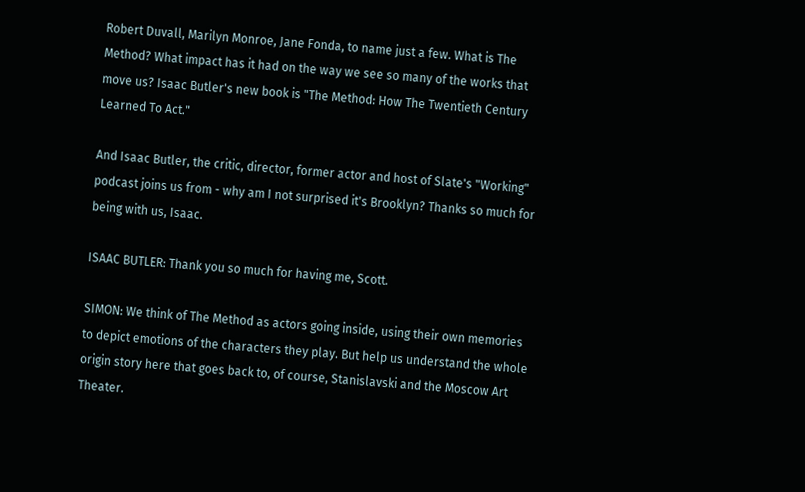Robert Duvall, Marilyn Monroe, Jane Fonda, to name just a few. What is The Method? What impact has it had on the way we see so many of the works that move us? Isaac Butler's new book is "The Method: How The Twentieth Century Learned To Act."

And Isaac Butler, the critic, director, former actor and host of Slate's "Working" podcast joins us from - why am I not surprised it's Brooklyn? Thanks so much for being with us, Isaac.

ISAAC BUTLER: Thank you so much for having me, Scott.

SIMON: We think of The Method as actors going inside, using their own memories to depict emotions of the characters they play. But help us understand the whole origin story here that goes back to, of course, Stanislavski and the Moscow Art Theater.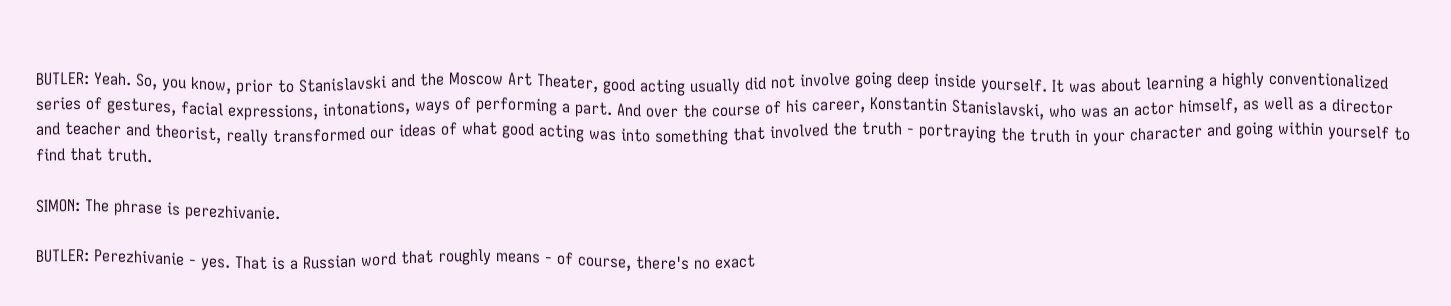BUTLER: Yeah. So, you know, prior to Stanislavski and the Moscow Art Theater, good acting usually did not involve going deep inside yourself. It was about learning a highly conventionalized series of gestures, facial expressions, intonations, ways of performing a part. And over the course of his career, Konstantin Stanislavski, who was an actor himself, as well as a director and teacher and theorist, really transformed our ideas of what good acting was into something that involved the truth - portraying the truth in your character and going within yourself to find that truth.

SIMON: The phrase is perezhivanie.

BUTLER: Perezhivanie - yes. That is a Russian word that roughly means - of course, there's no exact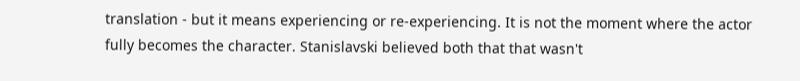translation - but it means experiencing or re-experiencing. It is not the moment where the actor fully becomes the character. Stanislavski believed both that that wasn't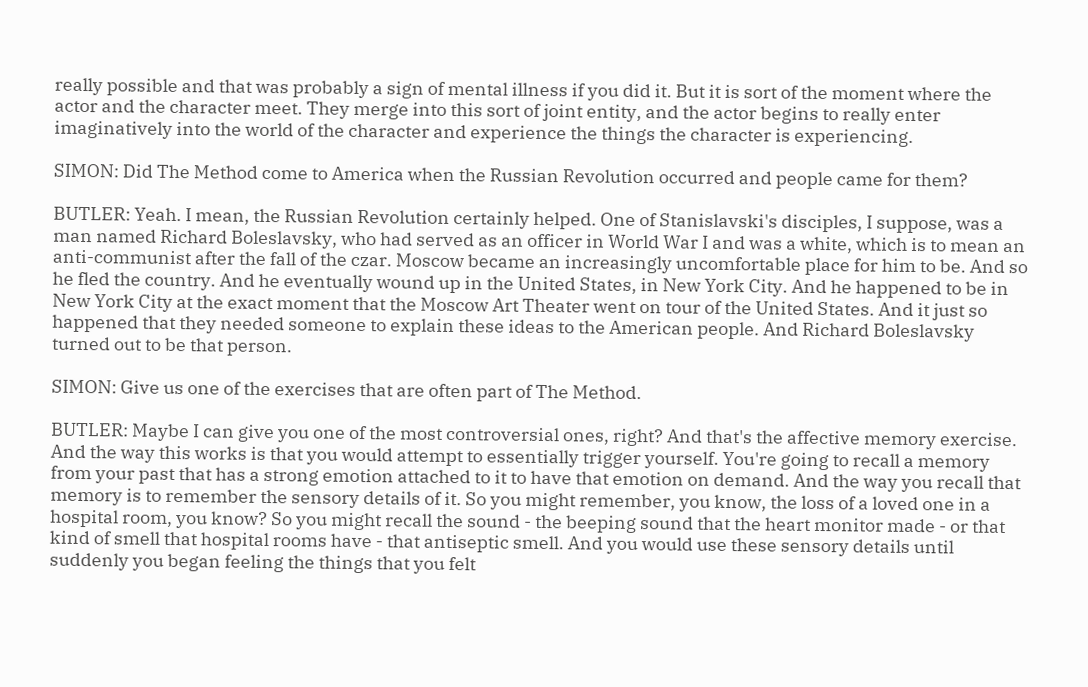really possible and that was probably a sign of mental illness if you did it. But it is sort of the moment where the actor and the character meet. They merge into this sort of joint entity, and the actor begins to really enter imaginatively into the world of the character and experience the things the character is experiencing.

SIMON: Did The Method come to America when the Russian Revolution occurred and people came for them?

BUTLER: Yeah. I mean, the Russian Revolution certainly helped. One of Stanislavski's disciples, I suppose, was a man named Richard Boleslavsky, who had served as an officer in World War I and was a white, which is to mean an anti-communist after the fall of the czar. Moscow became an increasingly uncomfortable place for him to be. And so he fled the country. And he eventually wound up in the United States, in New York City. And he happened to be in New York City at the exact moment that the Moscow Art Theater went on tour of the United States. And it just so happened that they needed someone to explain these ideas to the American people. And Richard Boleslavsky turned out to be that person.

SIMON: Give us one of the exercises that are often part of The Method.

BUTLER: Maybe I can give you one of the most controversial ones, right? And that's the affective memory exercise. And the way this works is that you would attempt to essentially trigger yourself. You're going to recall a memory from your past that has a strong emotion attached to it to have that emotion on demand. And the way you recall that memory is to remember the sensory details of it. So you might remember, you know, the loss of a loved one in a hospital room, you know? So you might recall the sound - the beeping sound that the heart monitor made - or that kind of smell that hospital rooms have - that antiseptic smell. And you would use these sensory details until suddenly you began feeling the things that you felt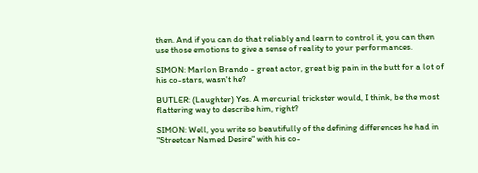then. And if you can do that reliably and learn to control it, you can then use those emotions to give a sense of reality to your performances.

SIMON: Marlon Brando - great actor, great big pain in the butt for a lot of his co-stars, wasn't he?

BUTLER: (Laughter) Yes. A mercurial trickster would, I think, be the most flattering way to describe him, right?

SIMON: Well, you write so beautifully of the defining differences he had in "Streetcar Named Desire" with his co-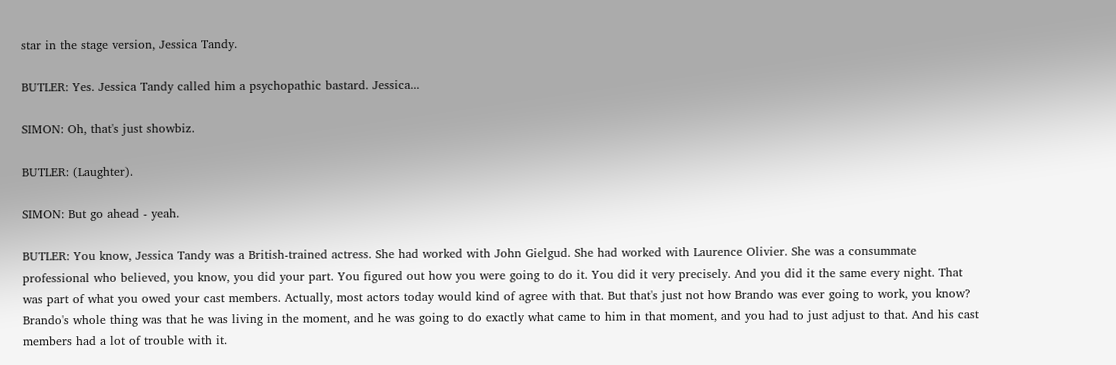star in the stage version, Jessica Tandy.

BUTLER: Yes. Jessica Tandy called him a psychopathic bastard. Jessica...

SIMON: Oh, that's just showbiz.

BUTLER: (Laughter).

SIMON: But go ahead - yeah.

BUTLER: You know, Jessica Tandy was a British-trained actress. She had worked with John Gielgud. She had worked with Laurence Olivier. She was a consummate professional who believed, you know, you did your part. You figured out how you were going to do it. You did it very precisely. And you did it the same every night. That was part of what you owed your cast members. Actually, most actors today would kind of agree with that. But that's just not how Brando was ever going to work, you know? Brando's whole thing was that he was living in the moment, and he was going to do exactly what came to him in that moment, and you had to just adjust to that. And his cast members had a lot of trouble with it.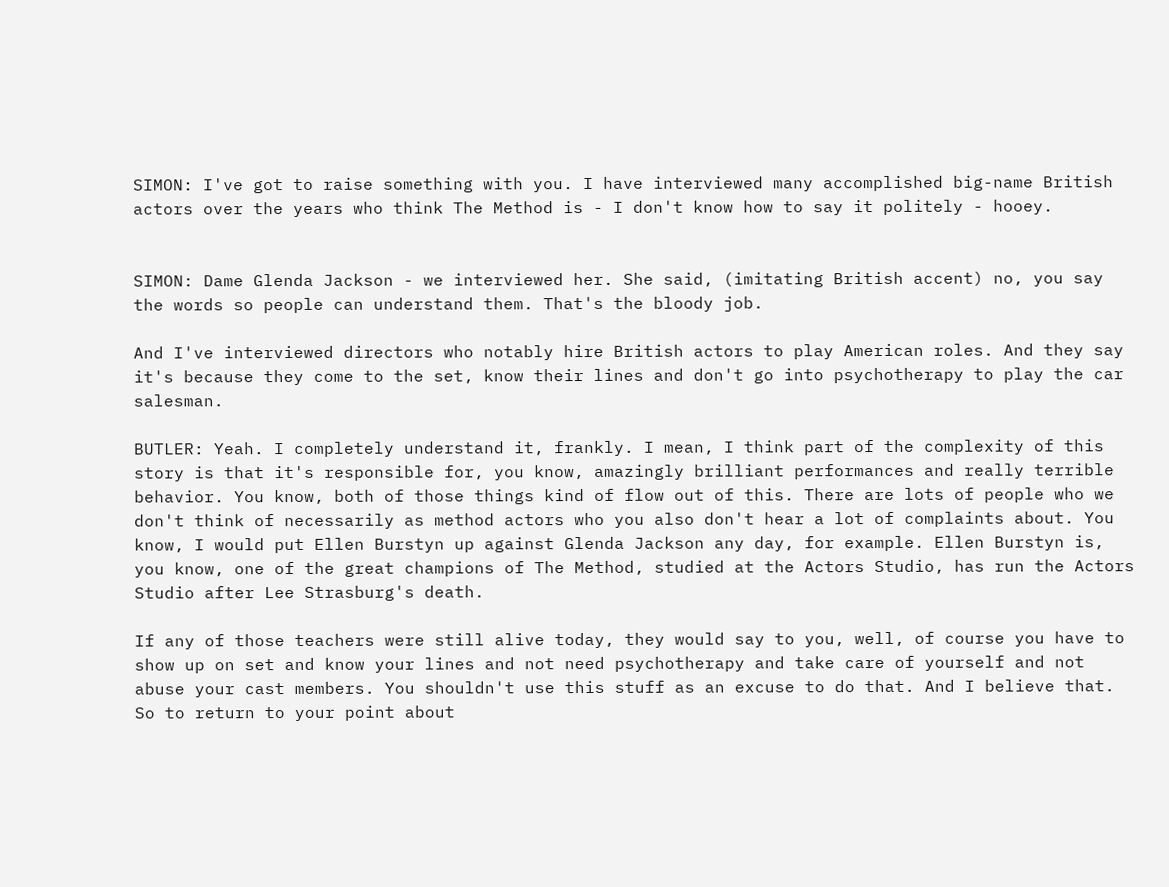SIMON: I've got to raise something with you. I have interviewed many accomplished big-name British actors over the years who think The Method is - I don't know how to say it politely - hooey.


SIMON: Dame Glenda Jackson - we interviewed her. She said, (imitating British accent) no, you say the words so people can understand them. That's the bloody job.

And I've interviewed directors who notably hire British actors to play American roles. And they say it's because they come to the set, know their lines and don't go into psychotherapy to play the car salesman.

BUTLER: Yeah. I completely understand it, frankly. I mean, I think part of the complexity of this story is that it's responsible for, you know, amazingly brilliant performances and really terrible behavior. You know, both of those things kind of flow out of this. There are lots of people who we don't think of necessarily as method actors who you also don't hear a lot of complaints about. You know, I would put Ellen Burstyn up against Glenda Jackson any day, for example. Ellen Burstyn is, you know, one of the great champions of The Method, studied at the Actors Studio, has run the Actors Studio after Lee Strasburg's death.

If any of those teachers were still alive today, they would say to you, well, of course you have to show up on set and know your lines and not need psychotherapy and take care of yourself and not abuse your cast members. You shouldn't use this stuff as an excuse to do that. And I believe that. So to return to your point about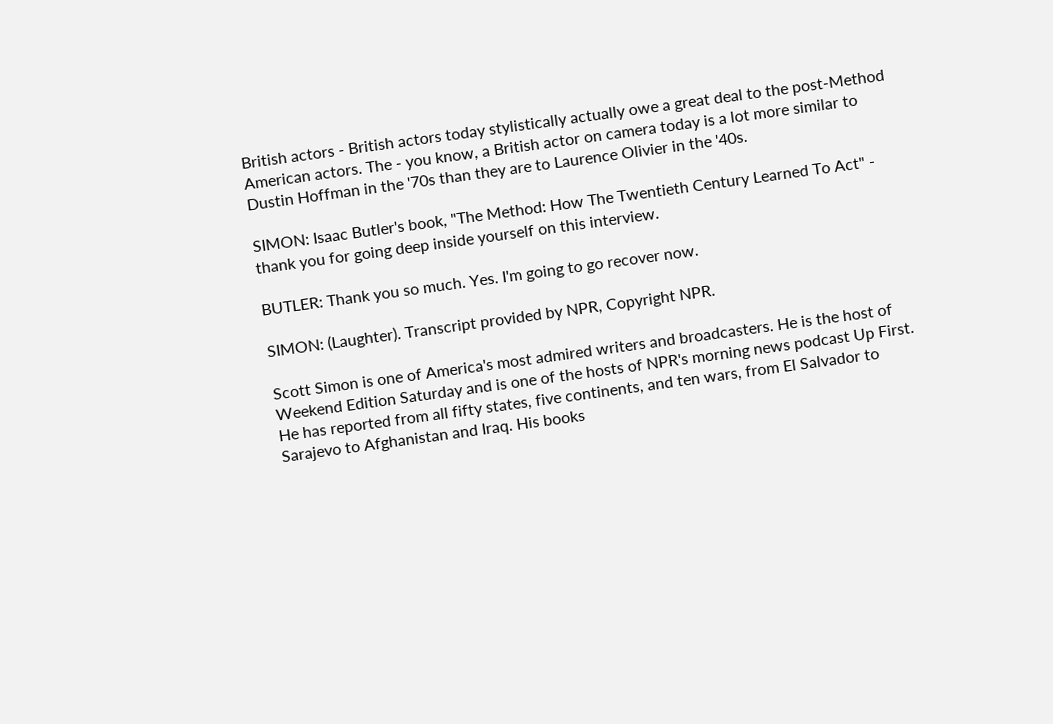British actors - British actors today stylistically actually owe a great deal to the post-Method American actors. The - you know, a British actor on camera today is a lot more similar to Dustin Hoffman in the '70s than they are to Laurence Olivier in the '40s.

SIMON: Isaac Butler's book, "The Method: How The Twentieth Century Learned To Act" - thank you for going deep inside yourself on this interview.

BUTLER: Thank you so much. Yes. I'm going to go recover now.

SIMON: (Laughter). Transcript provided by NPR, Copyright NPR.

Scott Simon is one of America's most admired writers and broadcasters. He is the host of Weekend Edition Saturday and is one of the hosts of NPR's morning news podcast Up First. He has reported from all fifty states, five continents, and ten wars, from El Salvador to Sarajevo to Afghanistan and Iraq. His books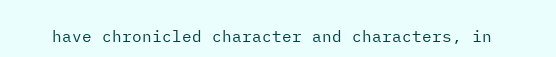have chronicled character and characters, in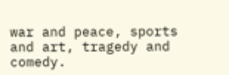war and peace, sports and art, tragedy and comedy.